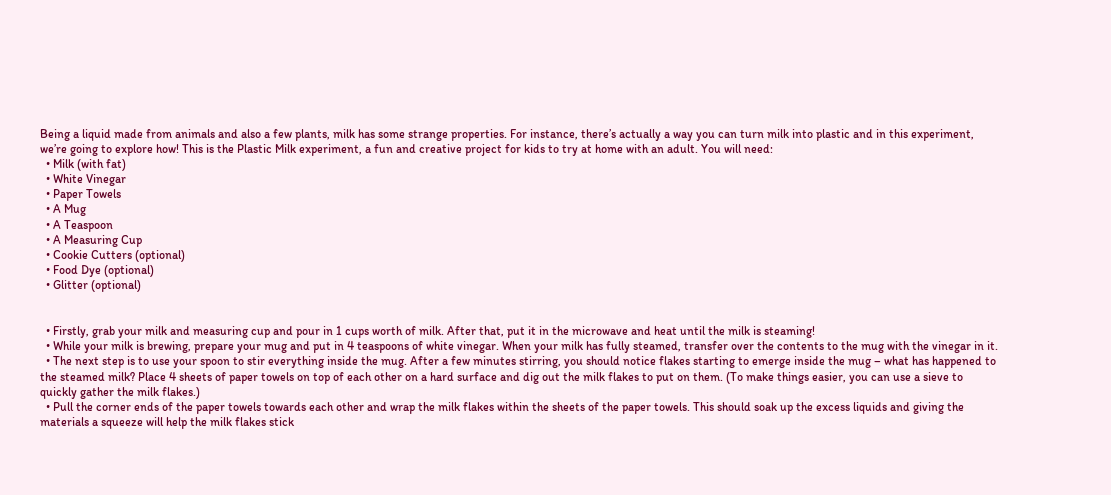Being a liquid made from animals and also a few plants, milk has some strange properties. For instance, there’s actually a way you can turn milk into plastic and in this experiment, we’re going to explore how! This is the Plastic Milk experiment, a fun and creative project for kids to try at home with an adult. You will need:
  • Milk (with fat)
  • White Vinegar
  • Paper Towels
  • A Mug
  • A Teaspoon
  • A Measuring Cup
  • Cookie Cutters (optional)
  • Food Dye (optional)
  • Glitter (optional)


  • Firstly, grab your milk and measuring cup and pour in 1 cups worth of milk. After that, put it in the microwave and heat until the milk is steaming!
  • While your milk is brewing, prepare your mug and put in 4 teaspoons of white vinegar. When your milk has fully steamed, transfer over the contents to the mug with the vinegar in it.
  • The next step is to use your spoon to stir everything inside the mug. After a few minutes stirring, you should notice flakes starting to emerge inside the mug – what has happened to the steamed milk? Place 4 sheets of paper towels on top of each other on a hard surface and dig out the milk flakes to put on them. (To make things easier, you can use a sieve to quickly gather the milk flakes.)
  • Pull the corner ends of the paper towels towards each other and wrap the milk flakes within the sheets of the paper towels. This should soak up the excess liquids and giving the materials a squeeze will help the milk flakes stick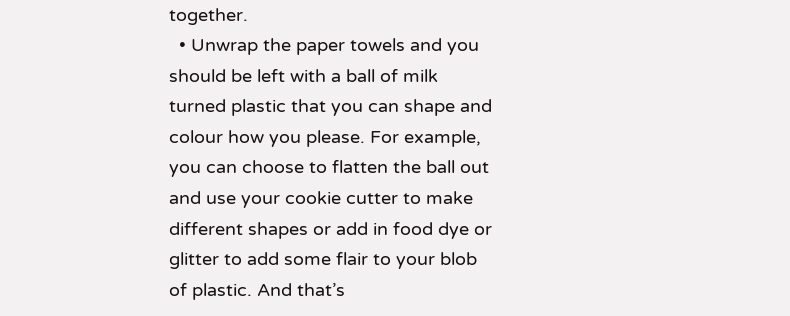together.
  • Unwrap the paper towels and you should be left with a ball of milk turned plastic that you can shape and colour how you please. For example, you can choose to flatten the ball out and use your cookie cutter to make different shapes or add in food dye or glitter to add some flair to your blob of plastic. And that’s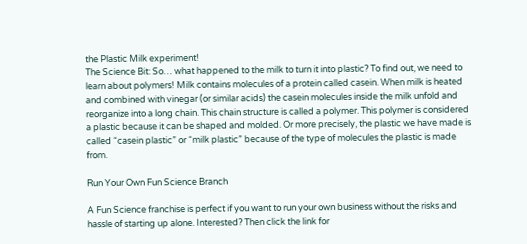the Plastic Milk experiment!
The Science Bit: So… what happened to the milk to turn it into plastic? To find out, we need to learn about polymers! Milk contains molecules of a protein called casein. When milk is heated and combined with vinegar (or similar acids) the casein molecules inside the milk unfold and reorganize into a long chain. This chain structure is called a polymer. This polymer is considered a plastic because it can be shaped and molded. Or more precisely, the plastic we have made is called “casein plastic” or “milk plastic” because of the type of molecules the plastic is made from.

Run Your Own Fun Science Branch

A Fun Science franchise is perfect if you want to run your own business without the risks and hassle of starting up alone. Interested? Then click the link for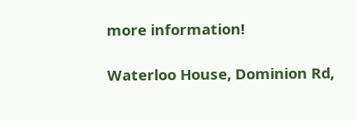more information!

Waterloo House, Dominion Rd,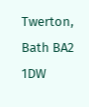Twerton, Bath BA2 1DW